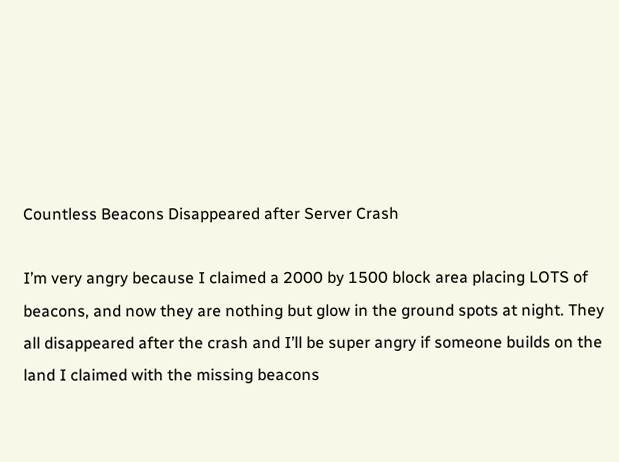Countless Beacons Disappeared after Server Crash

I’m very angry because I claimed a 2000 by 1500 block area placing LOTS of beacons, and now they are nothing but glow in the ground spots at night. They all disappeared after the crash and I’ll be super angry if someone builds on the land I claimed with the missing beacons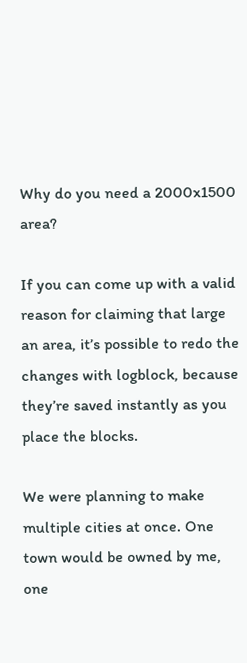Why do you need a 2000x1500 area?

If you can come up with a valid reason for claiming that large an area, it’s possible to redo the changes with logblock, because they’re saved instantly as you place the blocks.

We were planning to make multiple cities at once. One town would be owned by me, one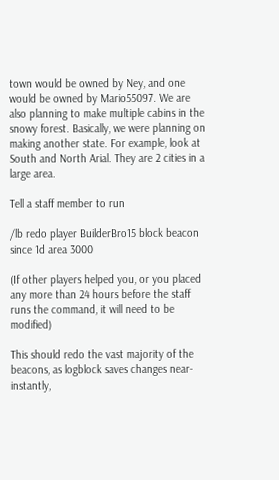town would be owned by Ney, and one would be owned by Mario55097. We are also planning to make multiple cabins in the snowy forest. Basically, we were planning on making another state. For example, look at South and North Arial. They are 2 cities in a large area.

Tell a staff member to run

/lb redo player BuilderBro15 block beacon since 1d area 3000

(If other players helped you, or you placed any more than 24 hours before the staff runs the command, it will need to be modified)

This should redo the vast majority of the beacons, as logblock saves changes near-instantly,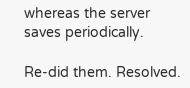whereas the server saves periodically.

Re-did them. Resolved.